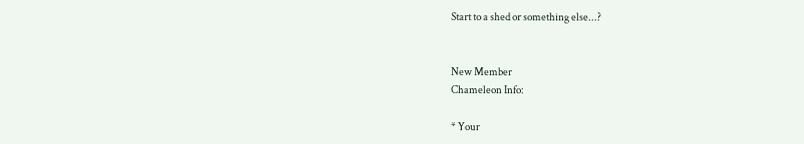Start to a shed or something else...?


New Member
Chameleon Info:

* Your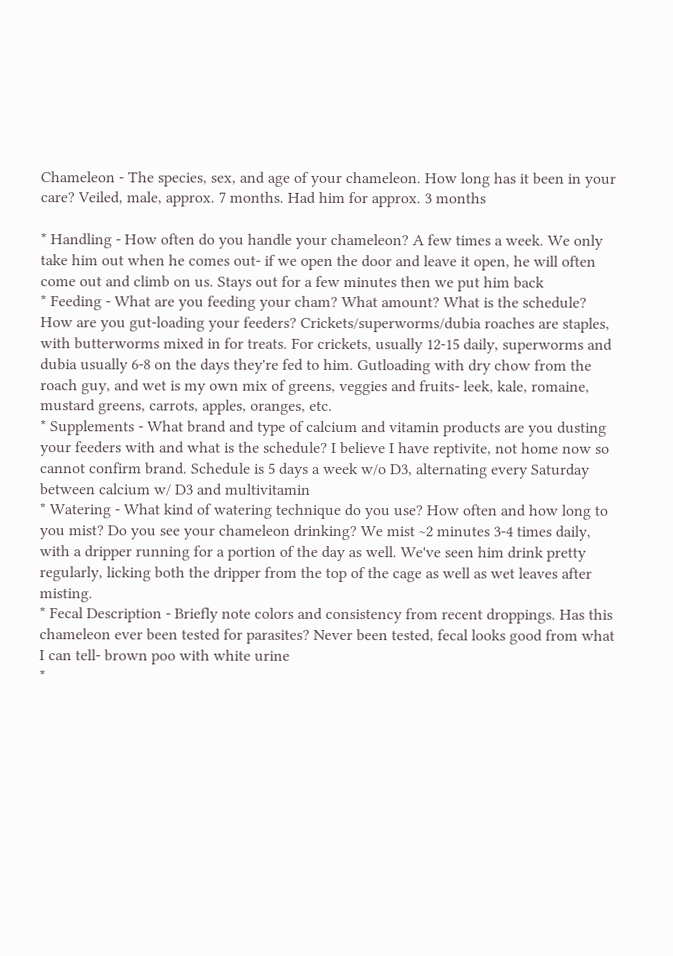Chameleon - The species, sex, and age of your chameleon. How long has it been in your care? Veiled, male, approx. 7 months. Had him for approx. 3 months

* Handling - How often do you handle your chameleon? A few times a week. We only take him out when he comes out- if we open the door and leave it open, he will often come out and climb on us. Stays out for a few minutes then we put him back
* Feeding - What are you feeding your cham? What amount? What is the schedule? How are you gut-loading your feeders? Crickets/superworms/dubia roaches are staples, with butterworms mixed in for treats. For crickets, usually 12-15 daily, superworms and dubia usually 6-8 on the days they're fed to him. Gutloading with dry chow from the roach guy, and wet is my own mix of greens, veggies and fruits- leek, kale, romaine, mustard greens, carrots, apples, oranges, etc.
* Supplements - What brand and type of calcium and vitamin products are you dusting your feeders with and what is the schedule? I believe I have reptivite, not home now so cannot confirm brand. Schedule is 5 days a week w/o D3, alternating every Saturday between calcium w/ D3 and multivitamin
* Watering - What kind of watering technique do you use? How often and how long to you mist? Do you see your chameleon drinking? We mist ~2 minutes 3-4 times daily, with a dripper running for a portion of the day as well. We've seen him drink pretty regularly, licking both the dripper from the top of the cage as well as wet leaves after misting.
* Fecal Description - Briefly note colors and consistency from recent droppings. Has this chameleon ever been tested for parasites? Never been tested, fecal looks good from what I can tell- brown poo with white urine
*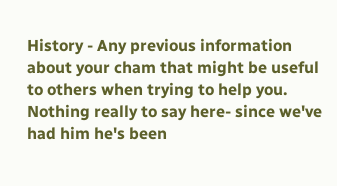History - Any previous information about your cham that might be useful to others when trying to help you. Nothing really to say here- since we've had him he's been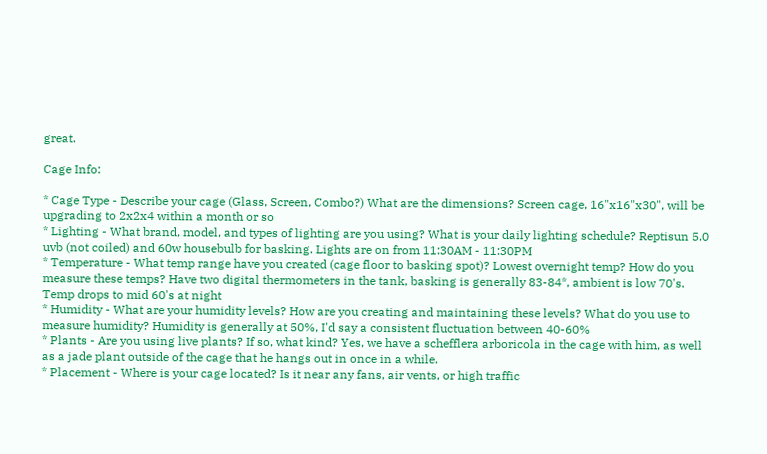great.

Cage Info:

* Cage Type - Describe your cage (Glass, Screen, Combo?) What are the dimensions? Screen cage, 16"x16"x30", will be upgrading to 2x2x4 within a month or so
* Lighting - What brand, model, and types of lighting are you using? What is your daily lighting schedule? Reptisun 5.0 uvb (not coiled) and 60w housebulb for basking. Lights are on from 11:30AM - 11:30PM
* Temperature - What temp range have you created (cage floor to basking spot)? Lowest overnight temp? How do you measure these temps? Have two digital thermometers in the tank, basking is generally 83-84*, ambient is low 70's. Temp drops to mid 60's at night
* Humidity - What are your humidity levels? How are you creating and maintaining these levels? What do you use to measure humidity? Humidity is generally at 50%, I'd say a consistent fluctuation between 40-60%
* Plants - Are you using live plants? If so, what kind? Yes, we have a schefflera arboricola in the cage with him, as well as a jade plant outside of the cage that he hangs out in once in a while.
* Placement - Where is your cage located? Is it near any fans, air vents, or high traffic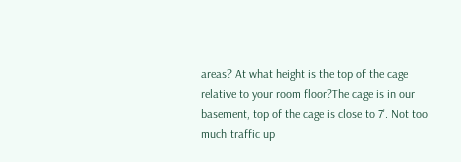areas? At what height is the top of the cage relative to your room floor?The cage is in our basement, top of the cage is close to 7'. Not too much traffic up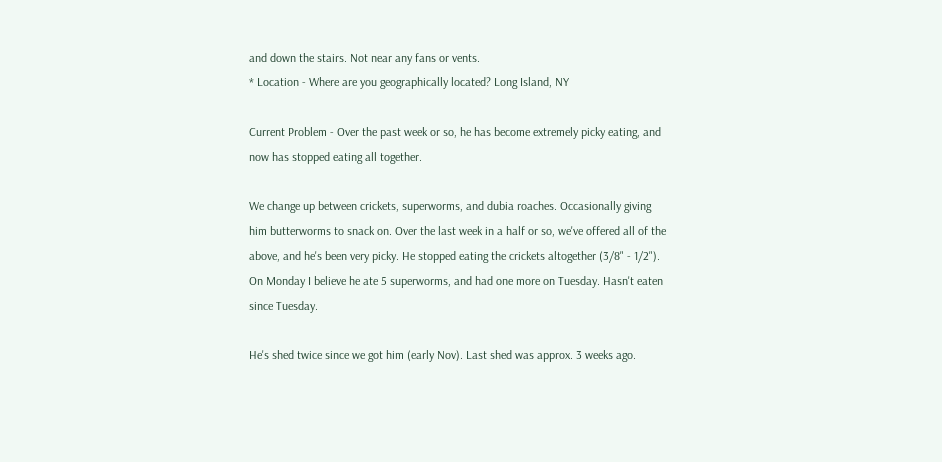and down the stairs. Not near any fans or vents.
* Location - Where are you geographically located? Long Island, NY

Current Problem - Over the past week or so, he has become extremely picky eating, and now has stopped eating all together.

We change up between crickets, superworms, and dubia roaches. Occasionally giving him butterworms to snack on. Over the last week in a half or so, we've offered all of the above, and he's been very picky. He stopped eating the crickets altogether (3/8" - 1/2"). On Monday I believe he ate 5 superworms, and had one more on Tuesday. Hasn't eaten since Tuesday.

He's shed twice since we got him (early Nov). Last shed was approx. 3 weeks ago.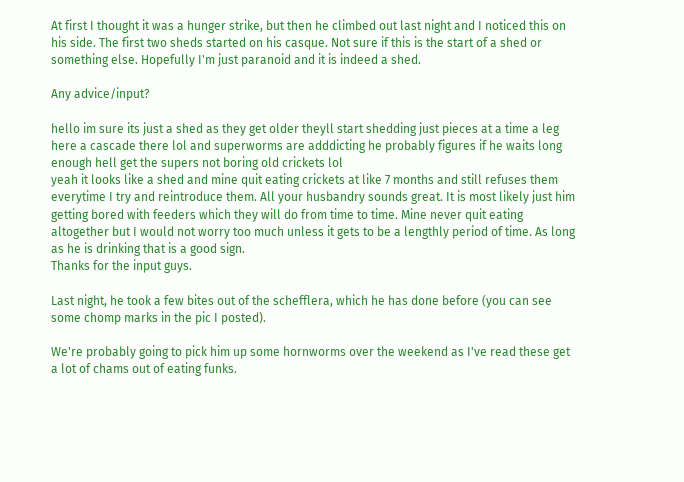At first I thought it was a hunger strike, but then he climbed out last night and I noticed this on his side. The first two sheds started on his casque. Not sure if this is the start of a shed or something else. Hopefully I'm just paranoid and it is indeed a shed.

Any advice/input?

hello im sure its just a shed as they get older theyll start shedding just pieces at a time a leg here a cascade there lol and superworms are adddicting he probably figures if he waits long enough hell get the supers not boring old crickets lol
yeah it looks like a shed and mine quit eating crickets at like 7 months and still refuses them everytime I try and reintroduce them. All your husbandry sounds great. It is most likely just him getting bored with feeders which they will do from time to time. Mine never quit eating altogether but I would not worry too much unless it gets to be a lengthly period of time. As long as he is drinking that is a good sign.
Thanks for the input guys.

Last night, he took a few bites out of the schefflera, which he has done before (you can see some chomp marks in the pic I posted).

We're probably going to pick him up some hornworms over the weekend as I've read these get a lot of chams out of eating funks.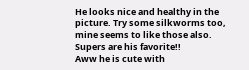He looks nice and healthy in the picture. Try some silkworms too, mine seems to like those also. Supers are his favorite!!
Aww he is cute with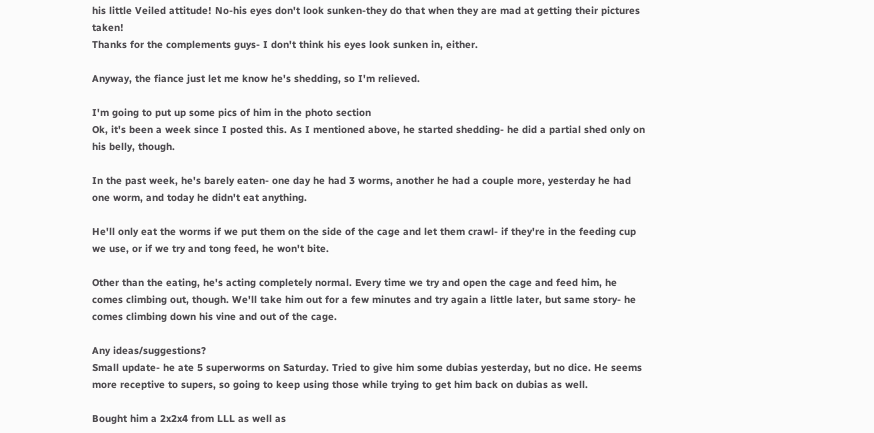his little Veiled attitude! No-his eyes don't look sunken-they do that when they are mad at getting their pictures taken!
Thanks for the complements guys- I don't think his eyes look sunken in, either.

Anyway, the fiance just let me know he's shedding, so I'm relieved.

I'm going to put up some pics of him in the photo section
Ok, it's been a week since I posted this. As I mentioned above, he started shedding- he did a partial shed only on his belly, though.

In the past week, he's barely eaten- one day he had 3 worms, another he had a couple more, yesterday he had one worm, and today he didn't eat anything.

He'll only eat the worms if we put them on the side of the cage and let them crawl- if they're in the feeding cup we use, or if we try and tong feed, he won't bite.

Other than the eating, he's acting completely normal. Every time we try and open the cage and feed him, he comes climbing out, though. We'll take him out for a few minutes and try again a little later, but same story- he comes climbing down his vine and out of the cage.

Any ideas/suggestions?
Small update- he ate 5 superworms on Saturday. Tried to give him some dubias yesterday, but no dice. He seems more receptive to supers, so going to keep using those while trying to get him back on dubias as well.

Bought him a 2x2x4 from LLL as well as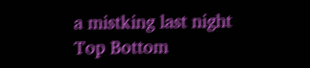a mistking last night
Top Bottom